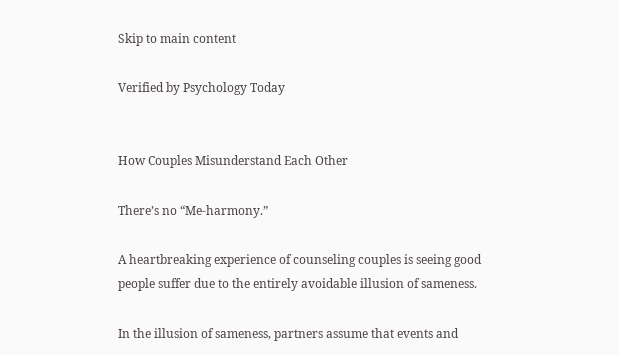Skip to main content

Verified by Psychology Today


How Couples Misunderstand Each Other

There’s no “Me-harmony.”

A heartbreaking experience of counseling couples is seeing good people suffer due to the entirely avoidable illusion of sameness.

In the illusion of sameness, partners assume that events and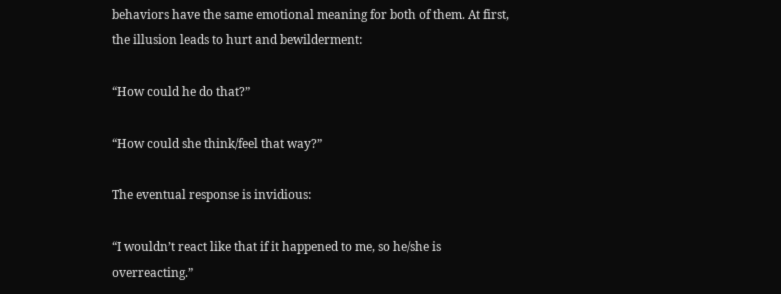behaviors have the same emotional meaning for both of them. At first, the illusion leads to hurt and bewilderment:

“How could he do that?”

“How could she think/feel that way?”

The eventual response is invidious:

“I wouldn’t react like that if it happened to me, so he/she is overreacting.”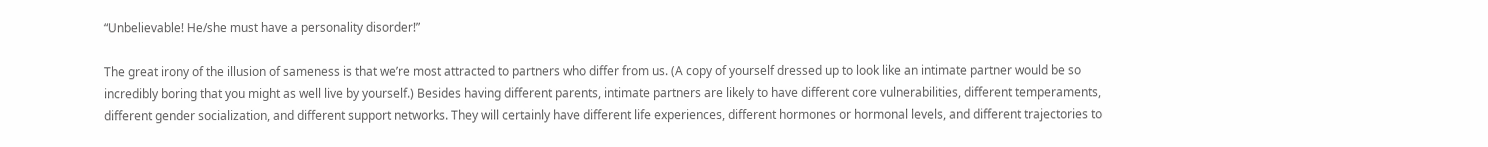“Unbelievable! He/she must have a personality disorder!”

The great irony of the illusion of sameness is that we’re most attracted to partners who differ from us. (A copy of yourself dressed up to look like an intimate partner would be so incredibly boring that you might as well live by yourself.) Besides having different parents, intimate partners are likely to have different core vulnerabilities, different temperaments, different gender socialization, and different support networks. They will certainly have different life experiences, different hormones or hormonal levels, and different trajectories to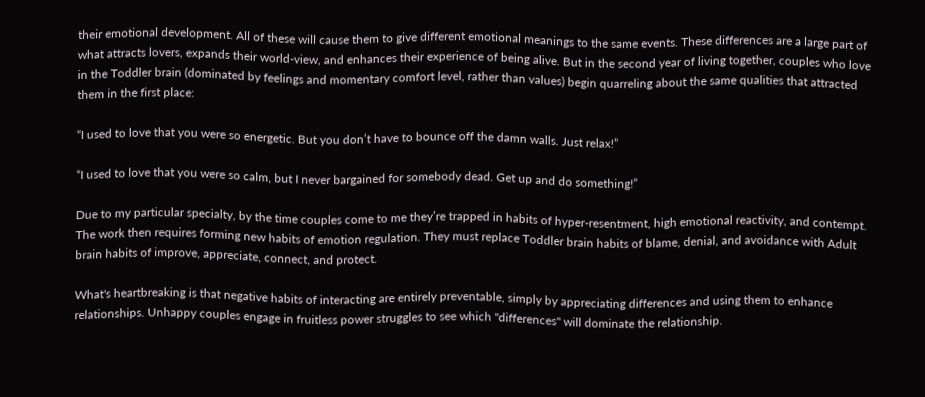their emotional development. All of these will cause them to give different emotional meanings to the same events. These differences are a large part of what attracts lovers, expands their world-view, and enhances their experience of being alive. But in the second year of living together, couples who love in the Toddler brain (dominated by feelings and momentary comfort level, rather than values) begin quarreling about the same qualities that attracted them in the first place:

“I used to love that you were so energetic. But you don’t have to bounce off the damn walls. Just relax!”

“I used to love that you were so calm, but I never bargained for somebody dead. Get up and do something!”

Due to my particular specialty, by the time couples come to me they’re trapped in habits of hyper-resentment, high emotional reactivity, and contempt. The work then requires forming new habits of emotion regulation. They must replace Toddler brain habits of blame, denial, and avoidance with Adult brain habits of improve, appreciate, connect, and protect.

What's heartbreaking is that negative habits of interacting are entirely preventable, simply by appreciating differences and using them to enhance relationships. Unhappy couples engage in fruitless power struggles to see which "differences" will dominate the relationship.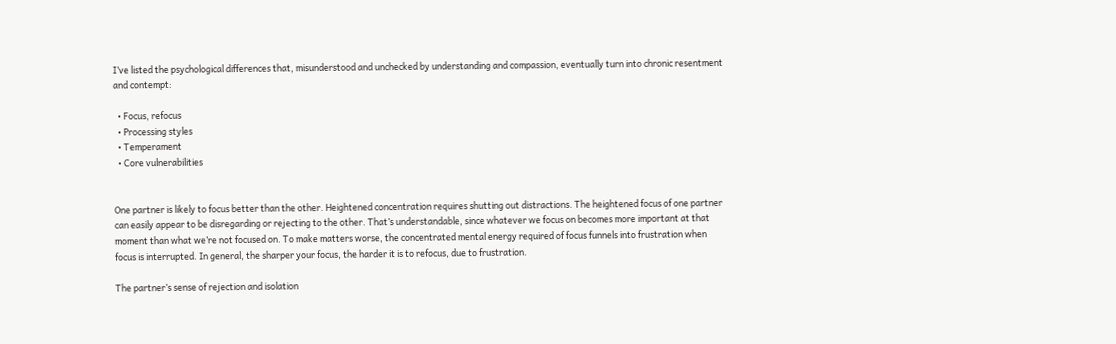I’ve listed the psychological differences that, misunderstood and unchecked by understanding and compassion, eventually turn into chronic resentment and contempt:

  • Focus, refocus
  • Processing styles
  • Temperament
  • Core vulnerabilities


One partner is likely to focus better than the other. Heightened concentration requires shutting out distractions. The heightened focus of one partner can easily appear to be disregarding or rejecting to the other. That’s understandable, since whatever we focus on becomes more important at that moment than what we’re not focused on. To make matters worse, the concentrated mental energy required of focus funnels into frustration when focus is interrupted. In general, the sharper your focus, the harder it is to refocus, due to frustration.

The partner’s sense of rejection and isolation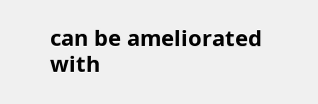can be ameliorated with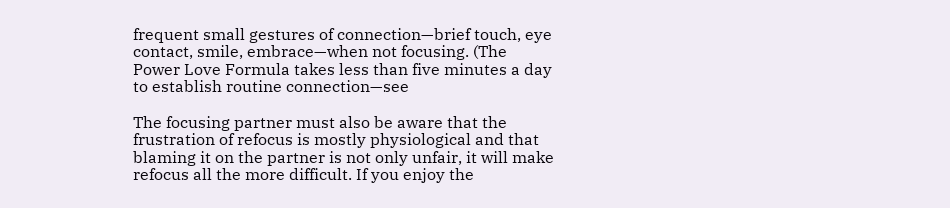frequent small gestures of connection—brief touch, eye contact, smile, embrace—when not focusing. (The Power Love Formula takes less than five minutes a day to establish routine connection—see

The focusing partner must also be aware that the frustration of refocus is mostly physiological and that blaming it on the partner is not only unfair, it will make refocus all the more difficult. If you enjoy the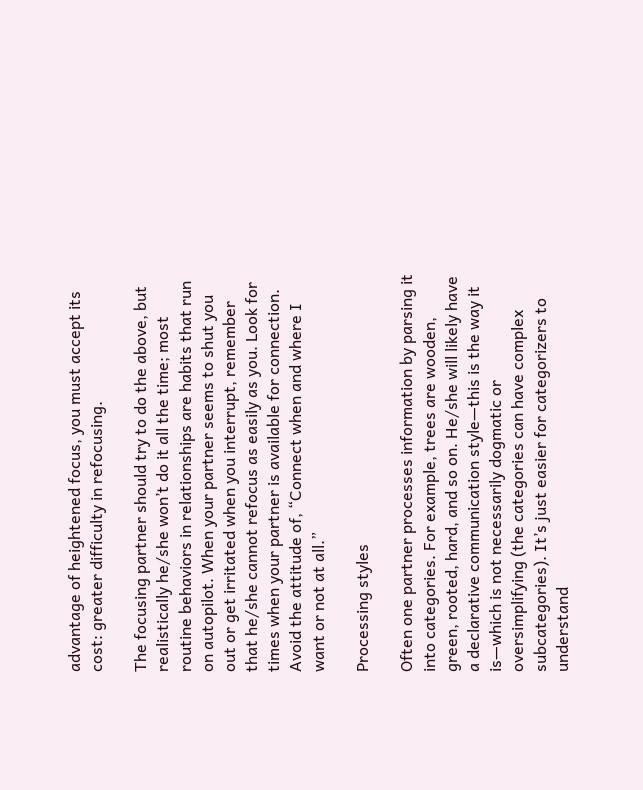advantage of heightened focus, you must accept its cost: greater difficulty in refocusing.

The focusing partner should try to do the above, but realistically he/she won’t do it all the time; most routine behaviors in relationships are habits that run on autopilot. When your partner seems to shut you out or get irritated when you interrupt, remember that he/she cannot refocus as easily as you. Look for times when your partner is available for connection. Avoid the attitude of, “Connect when and where I want or not at all.”

Processing styles

Often one partner processes information by parsing it into categories. For example, trees are wooden, green, rooted, hard, and so on. He/she will likely have a declarative communication style—this is the way it is—which is not necessarily dogmatic or oversimplifying (the categories can have complex subcategories). It’s just easier for categorizers to understand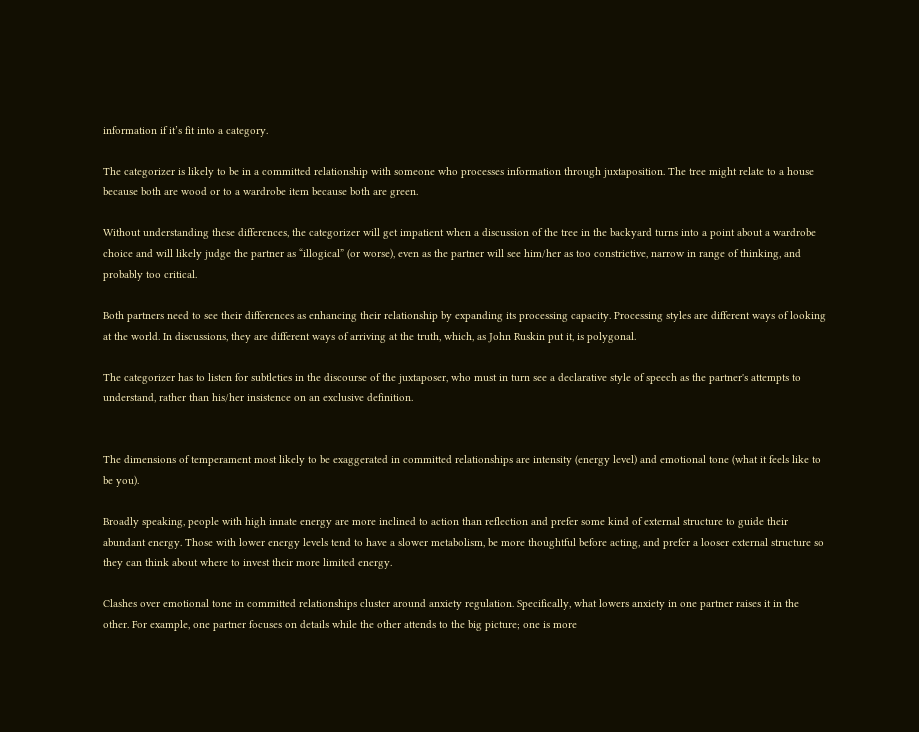information if it’s fit into a category.

The categorizer is likely to be in a committed relationship with someone who processes information through juxtaposition. The tree might relate to a house because both are wood or to a wardrobe item because both are green.

Without understanding these differences, the categorizer will get impatient when a discussion of the tree in the backyard turns into a point about a wardrobe choice and will likely judge the partner as “illogical” (or worse), even as the partner will see him/her as too constrictive, narrow in range of thinking, and probably too critical.

Both partners need to see their differences as enhancing their relationship by expanding its processing capacity. Processing styles are different ways of looking at the world. In discussions, they are different ways of arriving at the truth, which, as John Ruskin put it, is polygonal.

The categorizer has to listen for subtleties in the discourse of the juxtaposer, who must in turn see a declarative style of speech as the partner's attempts to understand, rather than his/her insistence on an exclusive definition.


The dimensions of temperament most likely to be exaggerated in committed relationships are intensity (energy level) and emotional tone (what it feels like to be you).

Broadly speaking, people with high innate energy are more inclined to action than reflection and prefer some kind of external structure to guide their abundant energy. Those with lower energy levels tend to have a slower metabolism, be more thoughtful before acting, and prefer a looser external structure so they can think about where to invest their more limited energy.

Clashes over emotional tone in committed relationships cluster around anxiety regulation. Specifically, what lowers anxiety in one partner raises it in the other. For example, one partner focuses on details while the other attends to the big picture; one is more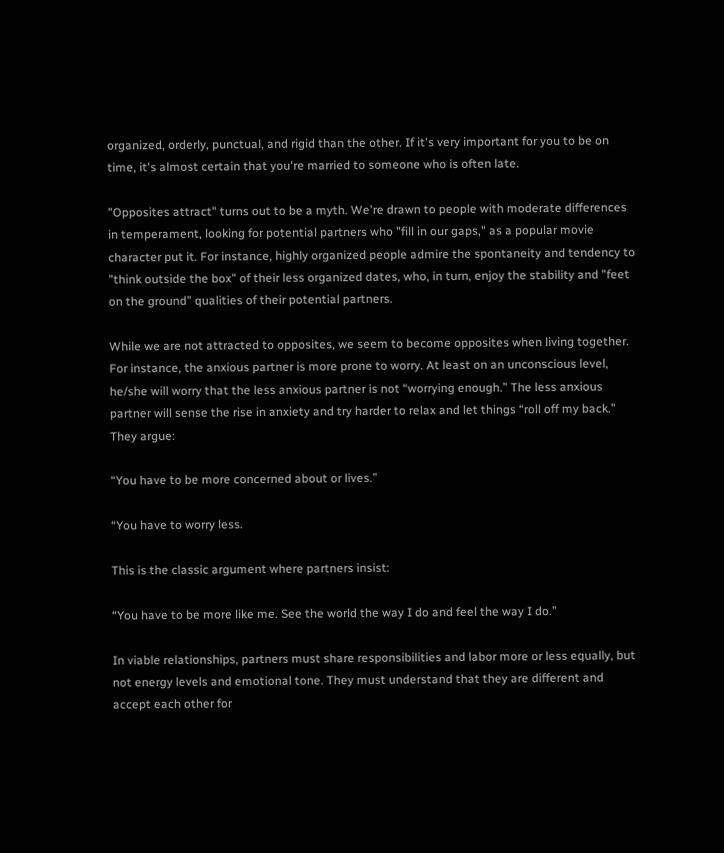organized, orderly, punctual, and rigid than the other. If it's very important for you to be on time, it's almost certain that you're married to someone who is often late.

"Opposites attract" turns out to be a myth. We're drawn to people with moderate differences in temperament, looking for potential partners who "fill in our gaps," as a popular movie character put it. For instance, highly organized people admire the spontaneity and tendency to "think outside the box" of their less organized dates, who, in turn, enjoy the stability and "feet on the ground" qualities of their potential partners.

While we are not attracted to opposites, we seem to become opposites when living together. For instance, the anxious partner is more prone to worry. At least on an unconscious level, he/she will worry that the less anxious partner is not “worrying enough.” The less anxious partner will sense the rise in anxiety and try harder to relax and let things “roll off my back.” They argue:

“You have to be more concerned about or lives.”

“You have to worry less.

This is the classic argument where partners insist:

“You have to be more like me. See the world the way I do and feel the way I do.”

In viable relationships, partners must share responsibilities and labor more or less equally, but not energy levels and emotional tone. They must understand that they are different and accept each other for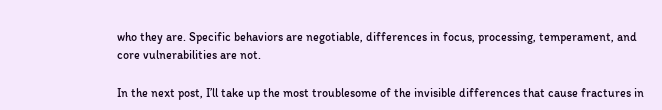who they are. Specific behaviors are negotiable, differences in focus, processing, temperament, and core vulnerabilities are not.

In the next post, I’ll take up the most troublesome of the invisible differences that cause fractures in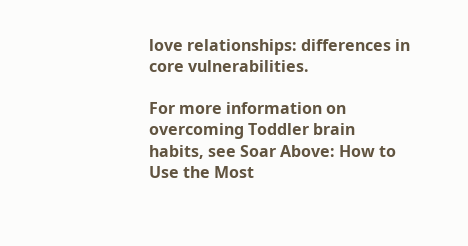love relationships: differences in core vulnerabilities.

For more information on overcoming Toddler brain habits, see Soar Above: How to Use the Most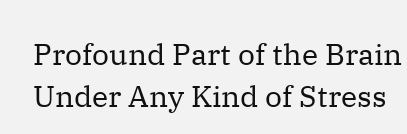Profound Part of the Brain Under Any Kind of Stress